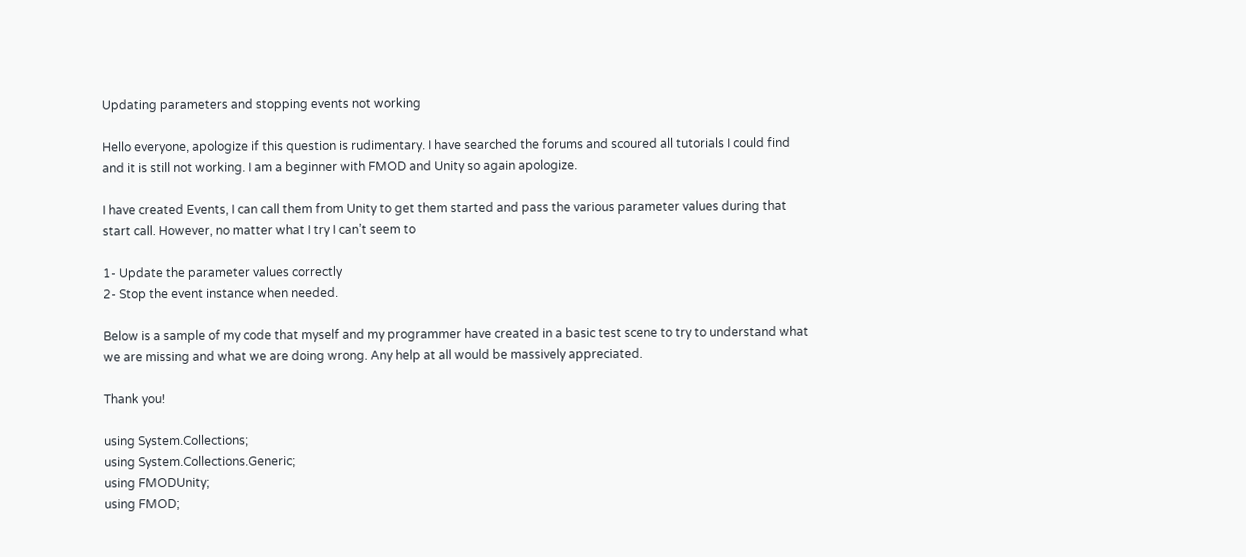Updating parameters and stopping events not working

Hello everyone, apologize if this question is rudimentary. I have searched the forums and scoured all tutorials I could find and it is still not working. I am a beginner with FMOD and Unity so again apologize.

I have created Events, I can call them from Unity to get them started and pass the various parameter values during that start call. However, no matter what I try I can’t seem to

1- Update the parameter values correctly
2- Stop the event instance when needed.

Below is a sample of my code that myself and my programmer have created in a basic test scene to try to understand what we are missing and what we are doing wrong. Any help at all would be massively appreciated.

Thank you!

using System.Collections;
using System.Collections.Generic;
using FMODUnity;
using FMOD;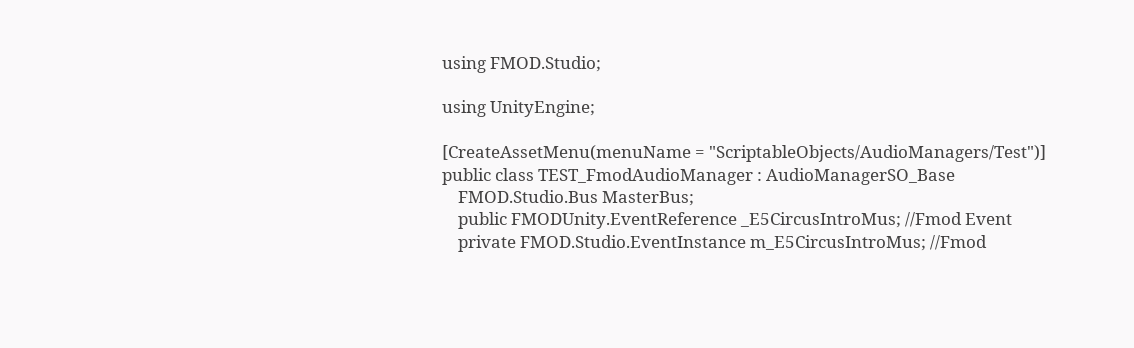using FMOD.Studio;

using UnityEngine;

[CreateAssetMenu(menuName = "ScriptableObjects/AudioManagers/Test")]
public class TEST_FmodAudioManager : AudioManagerSO_Base
    FMOD.Studio.Bus MasterBus;
    public FMODUnity.EventReference _E5CircusIntroMus; //Fmod Event
    private FMOD.Studio.EventInstance m_E5CircusIntroMus; //Fmod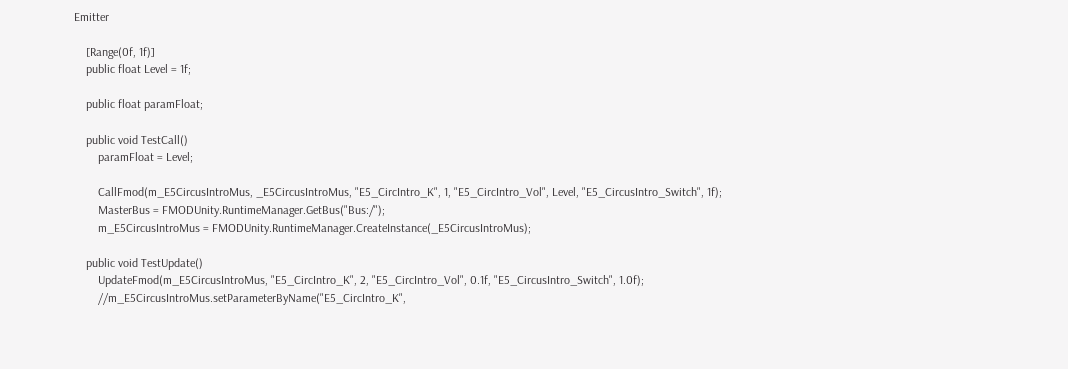Emitter

    [Range(0f, 1f)]
    public float Level = 1f;

    public float paramFloat;

    public void TestCall()
        paramFloat = Level;

        CallFmod(m_E5CircusIntroMus, _E5CircusIntroMus, "E5_CircIntro_K", 1, "E5_CircIntro_Vol", Level, "E5_CircusIntro_Switch", 1f);
        MasterBus = FMODUnity.RuntimeManager.GetBus("Bus:/");
        m_E5CircusIntroMus = FMODUnity.RuntimeManager.CreateInstance(_E5CircusIntroMus);

    public void TestUpdate()
        UpdateFmod(m_E5CircusIntroMus, "E5_CircIntro_K", 2, "E5_CircIntro_Vol", 0.1f, "E5_CircusIntro_Switch", 1.0f);
        //m_E5CircusIntroMus.setParameterByName("E5_CircIntro_K",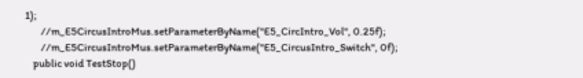1);
        //m_E5CircusIntroMus.setParameterByName("E5_CircIntro_Vol", 0.25f);
        //m_E5CircusIntroMus.setParameterByName("E5_CircusIntro_Switch", 0f);
    public void TestStop()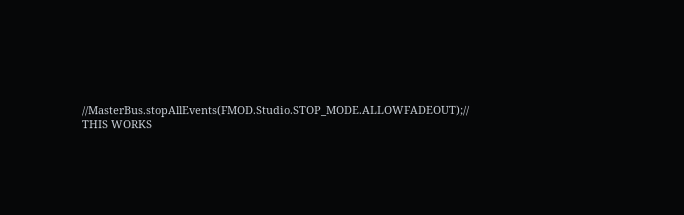//MasterBus.stopAllEvents(FMOD.Studio.STOP_MODE.ALLOWFADEOUT);// THIS WORKS